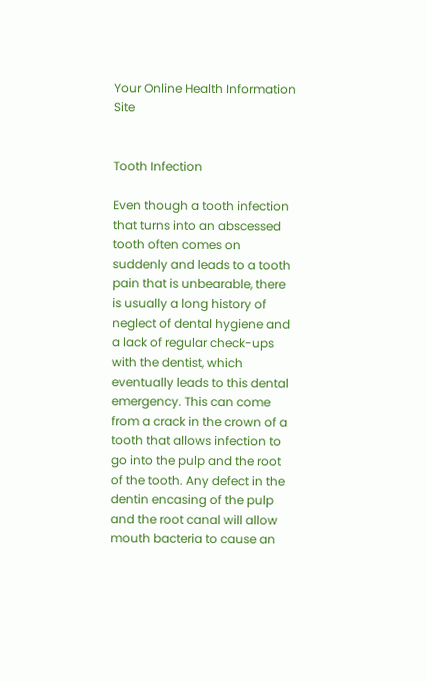Your Online Health Information Site


Tooth Infection

Even though a tooth infection that turns into an abscessed tooth often comes on suddenly and leads to a tooth pain that is unbearable, there is usually a long history of neglect of dental hygiene and a lack of regular check-ups with the dentist, which eventually leads to this dental emergency. This can come from a crack in the crown of a tooth that allows infection to go into the pulp and the root of the tooth. Any defect in the dentin encasing of the pulp and the root canal will allow mouth bacteria to cause an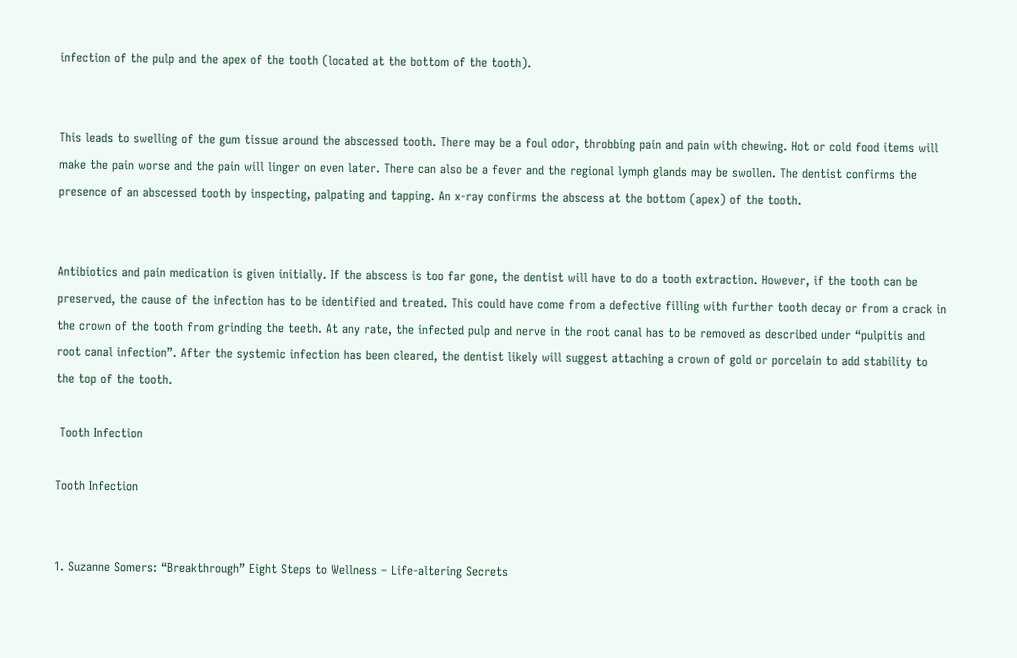infection of the pulp and the apex of the tooth (located at the bottom of the tooth).


This leads to swelling of the gum tissue around the abscessed tooth. There may be a foul odor, throbbing pain and pain with chewing. Hot or cold food items will make the pain worse and the pain will linger on even later. There can also be a fever and the regional lymph glands may be swollen. The dentist confirms the presence of an abscessed tooth by inspecting, palpating and tapping. An x-ray confirms the abscess at the bottom (apex) of the tooth.


Antibiotics and pain medication is given initially. If the abscess is too far gone, the dentist will have to do a tooth extraction. However, if the tooth can be preserved, the cause of the infection has to be identified and treated. This could have come from a defective filling with further tooth decay or from a crack in the crown of the tooth from grinding the teeth. At any rate, the infected pulp and nerve in the root canal has to be removed as described under “pulpitis and root canal infection”. After the systemic infection has been cleared, the dentist likely will suggest attaching a crown of gold or porcelain to add stability to the top of the tooth.

 Tooth Infection

Tooth Infection


1. Suzanne Somers: “Breakthrough” Eight Steps to Wellness – Life-altering Secrets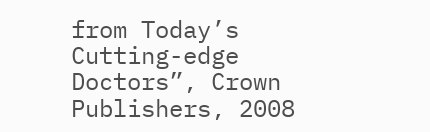from Today’s Cutting-edge Doctors”, Crown Publishers, 2008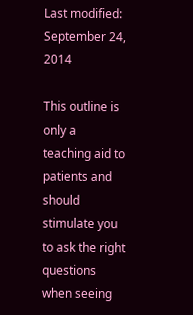Last modified: September 24, 2014

This outline is only a teaching aid to patients and should stimulate you to ask the right questions when seeing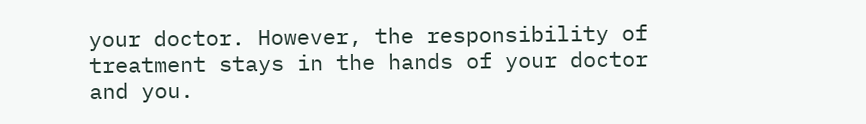your doctor. However, the responsibility of treatment stays in the hands of your doctor and you.